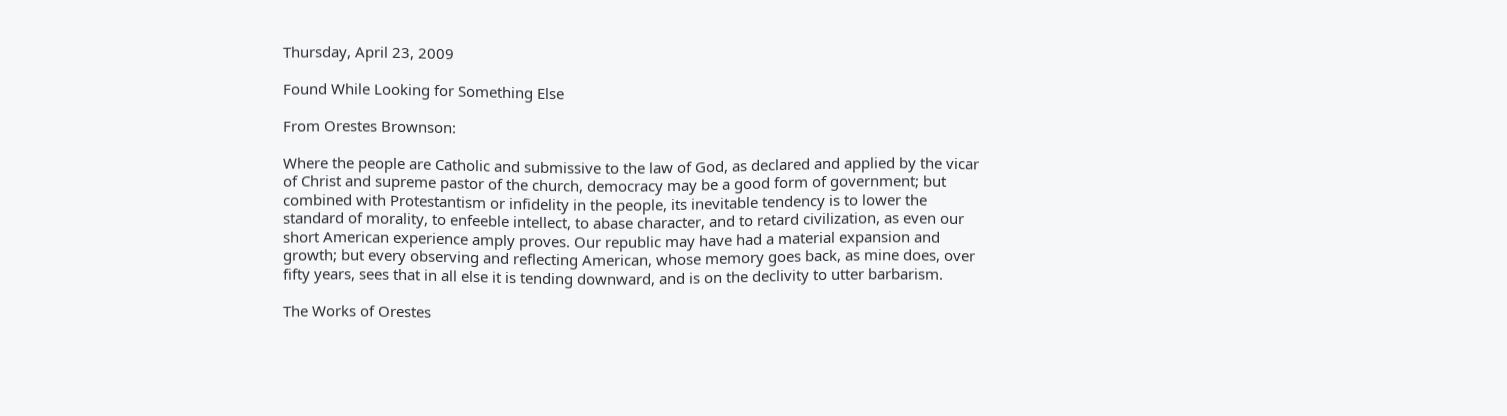Thursday, April 23, 2009

Found While Looking for Something Else

From Orestes Brownson:

Where the people are Catholic and submissive to the law of God, as declared and applied by the vicar of Christ and supreme pastor of the church, democracy may be a good form of government; but combined with Protestantism or infidelity in the people, its inevitable tendency is to lower the standard of morality, to enfeeble intellect, to abase character, and to retard civilization, as even our short American experience amply proves. Our republic may have had a material expansion and growth; but every observing and reflecting American, whose memory goes back, as mine does, over fifty years, sees that in all else it is tending downward, and is on the declivity to utter barbarism.

The Works of Orestes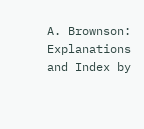A. Brownson: Explanations and Index by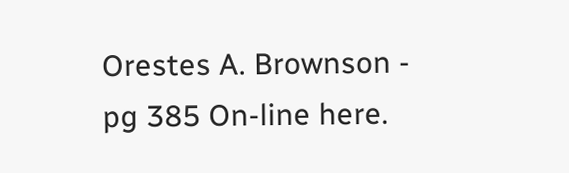Orestes A. Brownson - pg 385 On-line here.